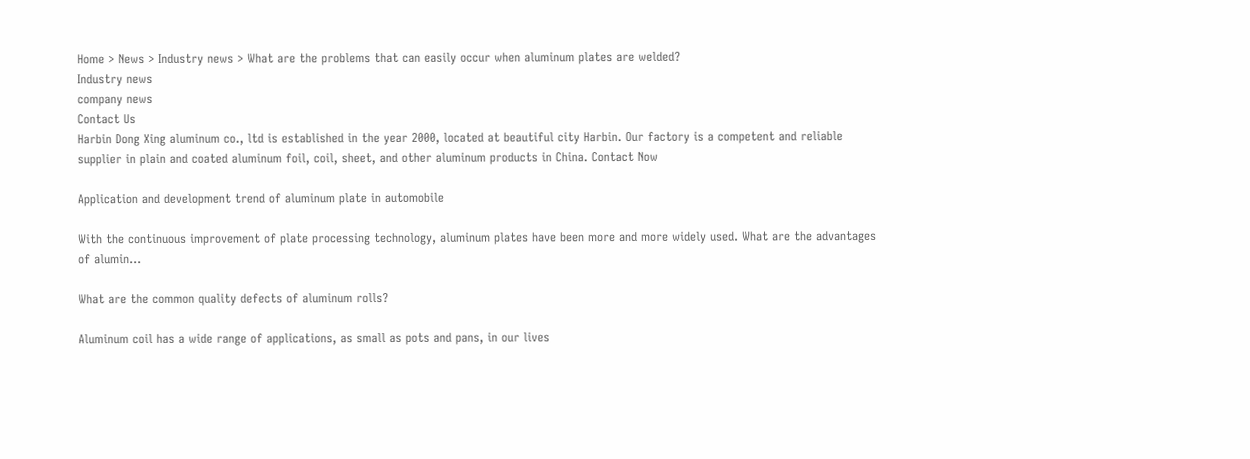Home > News > Industry news > What are the problems that can easily occur when aluminum plates are welded?
Industry news
company news
Contact Us
Harbin Dong Xing aluminum co., ltd is established in the year 2000, located at beautiful city Harbin. Our factory is a competent and reliable supplier in plain and coated aluminum foil, coil, sheet, and other aluminum products in China. Contact Now

Application and development trend of aluminum plate in automobile

With the continuous improvement of plate processing technology, aluminum plates have been more and more widely used. What are the advantages of alumin...

What are the common quality defects of aluminum rolls?

Aluminum coil has a wide range of applications, as small as pots and pans, in our lives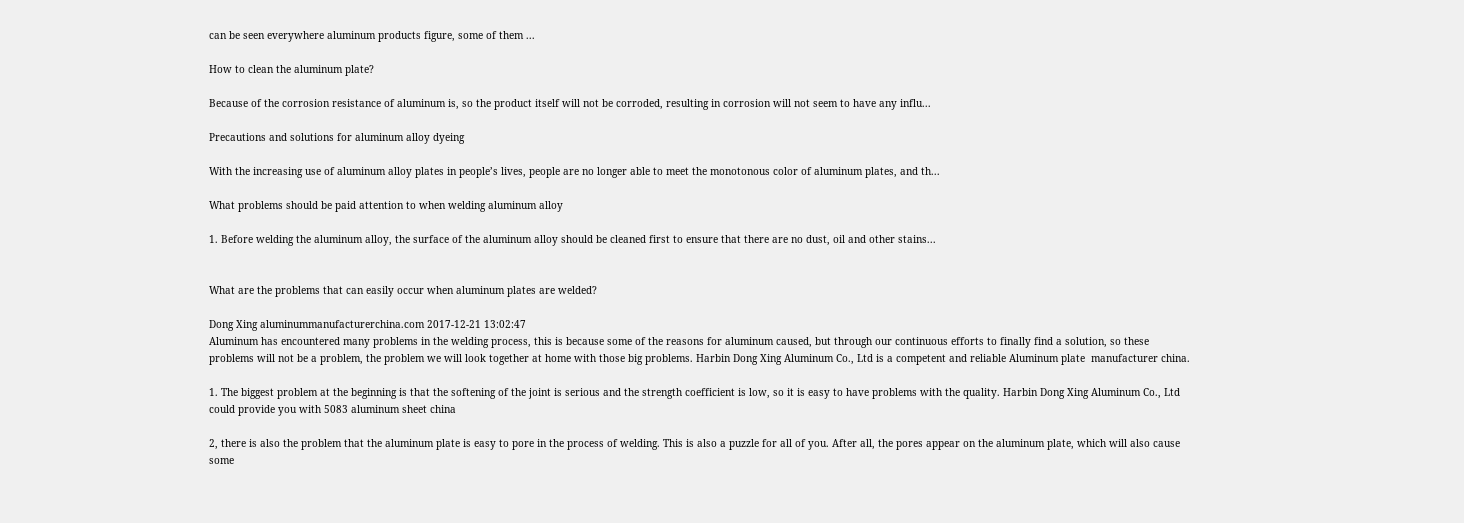can be seen everywhere aluminum products figure, some of them ...

How to clean the aluminum plate?

Because of the corrosion resistance of aluminum is, so the product itself will not be corroded, resulting in corrosion will not seem to have any influ...

Precautions and solutions for aluminum alloy dyeing

With the increasing use of aluminum alloy plates in people’s lives, people are no longer able to meet the monotonous color of aluminum plates, and th...

What problems should be paid attention to when welding aluminum alloy

1. Before welding the aluminum alloy, the surface of the aluminum alloy should be cleaned first to ensure that there are no dust, oil and other stains...


What are the problems that can easily occur when aluminum plates are welded?

Dong Xing aluminummanufacturerchina.com 2017-12-21 13:02:47
Aluminum has encountered many problems in the welding process, this is because some of the reasons for aluminum caused, but through our continuous efforts to finally find a solution, so these problems will not be a problem, the problem we will look together at home with those big problems. Harbin Dong Xing Aluminum Co., Ltd is a competent and reliable Aluminum plate  manufacturer china.

1. The biggest problem at the beginning is that the softening of the joint is serious and the strength coefficient is low, so it is easy to have problems with the quality. Harbin Dong Xing Aluminum Co., Ltd could provide you with 5083 aluminum sheet china

2, there is also the problem that the aluminum plate is easy to pore in the process of welding. This is also a puzzle for all of you. After all, the pores appear on the aluminum plate, which will also cause some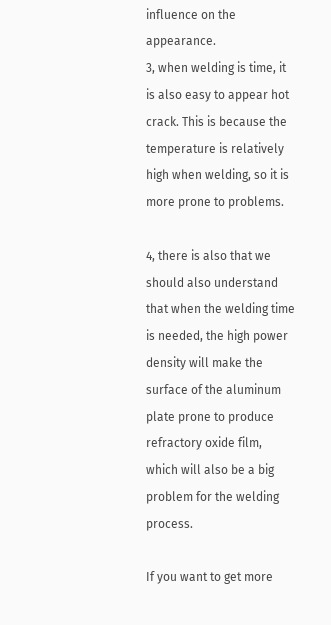influence on the appearance.
3, when welding is time, it is also easy to appear hot crack. This is because the temperature is relatively high when welding, so it is more prone to problems.

4, there is also that we should also understand that when the welding time is needed, the high power density will make the surface of the aluminum plate prone to produce refractory oxide film, which will also be a big problem for the welding process.

If you want to get more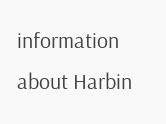information about Harbin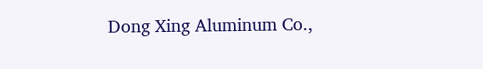Dong Xing Aluminum Co.,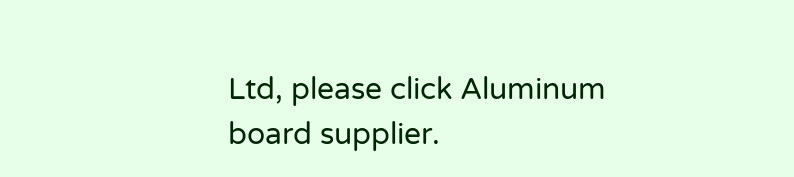Ltd, please click Aluminum board supplier.